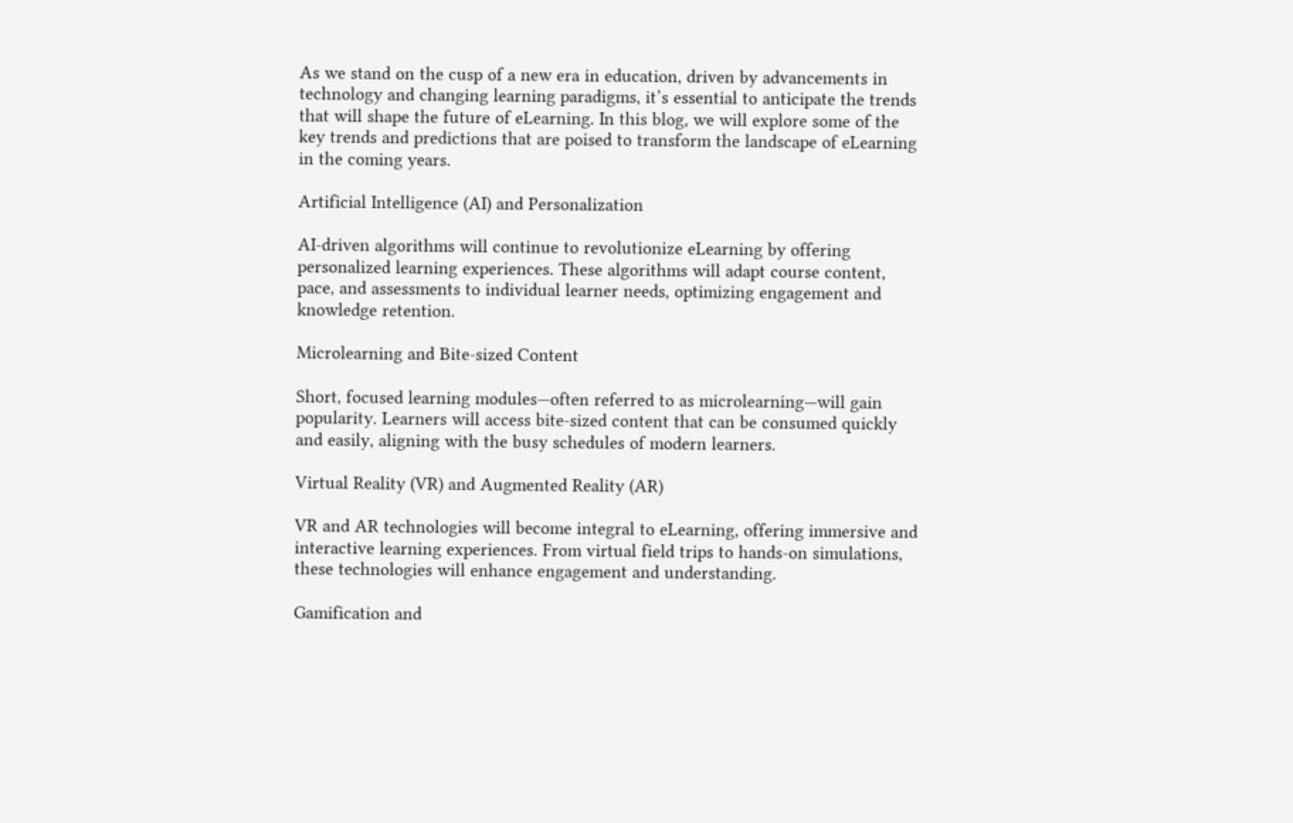As we stand on the cusp of a new era in education, driven by advancements in technology and changing learning paradigms, it’s essential to anticipate the trends that will shape the future of eLearning. In this blog, we will explore some of the key trends and predictions that are poised to transform the landscape of eLearning in the coming years.

Artificial Intelligence (AI) and Personalization

AI-driven algorithms will continue to revolutionize eLearning by offering personalized learning experiences. These algorithms will adapt course content, pace, and assessments to individual learner needs, optimizing engagement and knowledge retention.

Microlearning and Bite-sized Content

Short, focused learning modules—often referred to as microlearning—will gain popularity. Learners will access bite-sized content that can be consumed quickly and easily, aligning with the busy schedules of modern learners.

Virtual Reality (VR) and Augmented Reality (AR)

VR and AR technologies will become integral to eLearning, offering immersive and interactive learning experiences. From virtual field trips to hands-on simulations, these technologies will enhance engagement and understanding.

Gamification and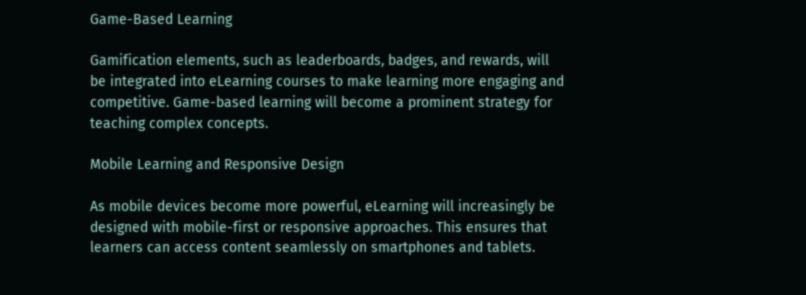Game-Based Learning

Gamification elements, such as leaderboards, badges, and rewards, will be integrated into eLearning courses to make learning more engaging and competitive. Game-based learning will become a prominent strategy for teaching complex concepts.

Mobile Learning and Responsive Design

As mobile devices become more powerful, eLearning will increasingly be designed with mobile-first or responsive approaches. This ensures that learners can access content seamlessly on smartphones and tablets.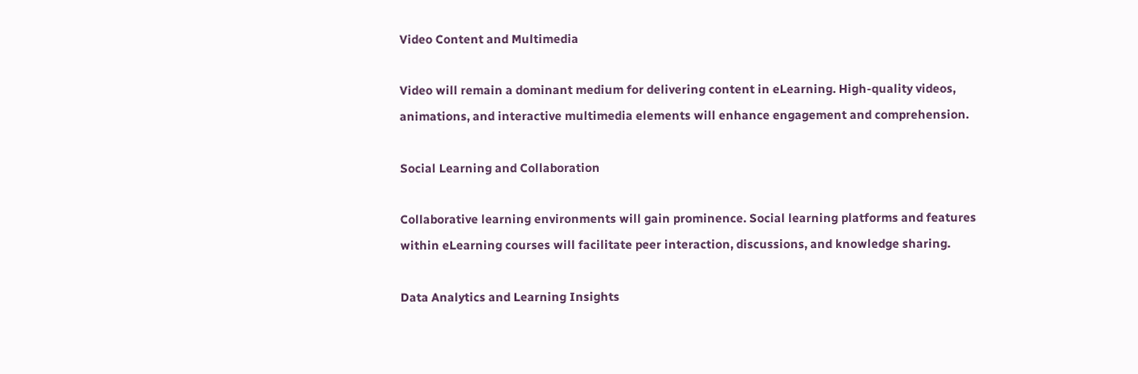Video Content and Multimedia

Video will remain a dominant medium for delivering content in eLearning. High-quality videos, animations, and interactive multimedia elements will enhance engagement and comprehension.

Social Learning and Collaboration

Collaborative learning environments will gain prominence. Social learning platforms and features within eLearning courses will facilitate peer interaction, discussions, and knowledge sharing.

Data Analytics and Learning Insights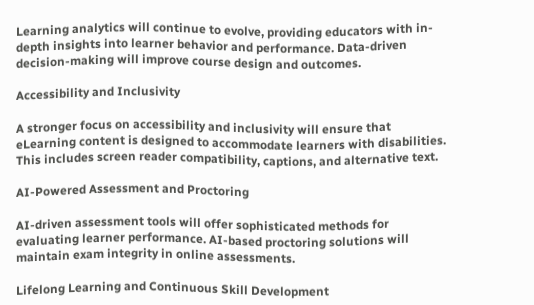Learning analytics will continue to evolve, providing educators with in-depth insights into learner behavior and performance. Data-driven decision-making will improve course design and outcomes.

Accessibility and Inclusivity

A stronger focus on accessibility and inclusivity will ensure that eLearning content is designed to accommodate learners with disabilities. This includes screen reader compatibility, captions, and alternative text.

AI-Powered Assessment and Proctoring

AI-driven assessment tools will offer sophisticated methods for evaluating learner performance. AI-based proctoring solutions will maintain exam integrity in online assessments.

Lifelong Learning and Continuous Skill Development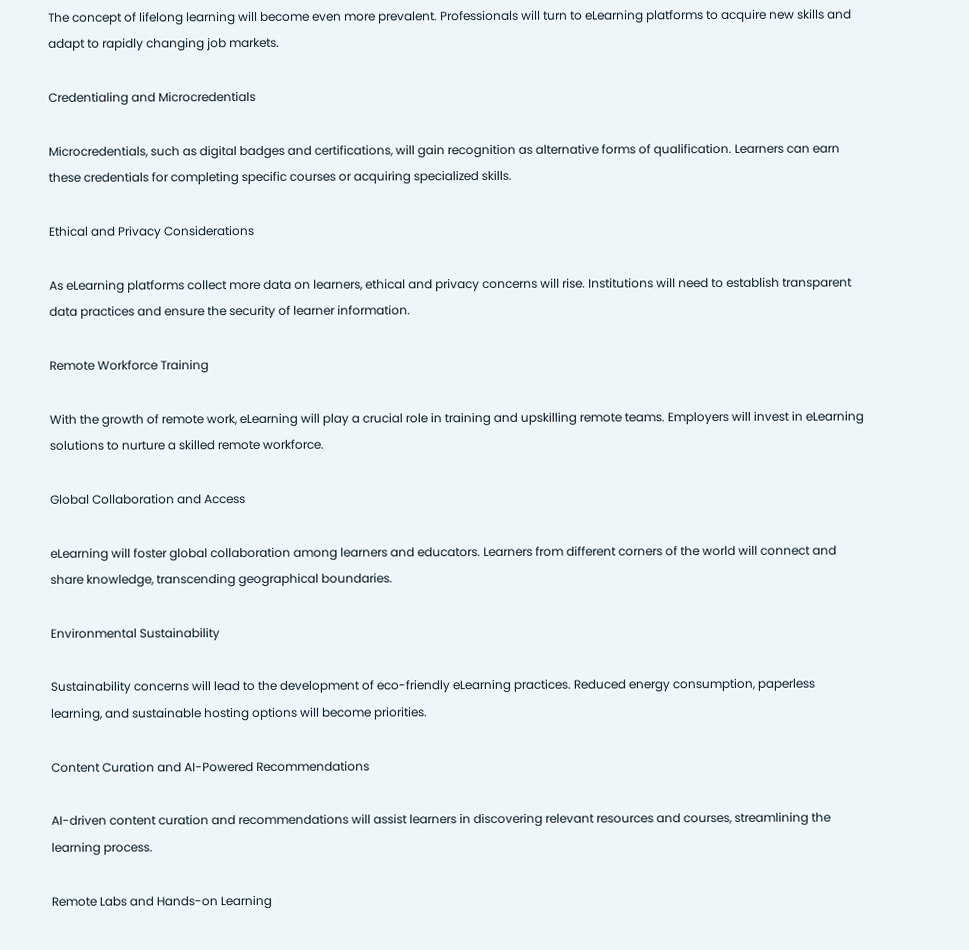The concept of lifelong learning will become even more prevalent. Professionals will turn to eLearning platforms to acquire new skills and adapt to rapidly changing job markets.

Credentialing and Microcredentials

Microcredentials, such as digital badges and certifications, will gain recognition as alternative forms of qualification. Learners can earn these credentials for completing specific courses or acquiring specialized skills.

Ethical and Privacy Considerations

As eLearning platforms collect more data on learners, ethical and privacy concerns will rise. Institutions will need to establish transparent data practices and ensure the security of learner information.

Remote Workforce Training

With the growth of remote work, eLearning will play a crucial role in training and upskilling remote teams. Employers will invest in eLearning solutions to nurture a skilled remote workforce.

Global Collaboration and Access

eLearning will foster global collaboration among learners and educators. Learners from different corners of the world will connect and share knowledge, transcending geographical boundaries.

Environmental Sustainability

Sustainability concerns will lead to the development of eco-friendly eLearning practices. Reduced energy consumption, paperless learning, and sustainable hosting options will become priorities.

Content Curation and AI-Powered Recommendations

AI-driven content curation and recommendations will assist learners in discovering relevant resources and courses, streamlining the learning process.

Remote Labs and Hands-on Learning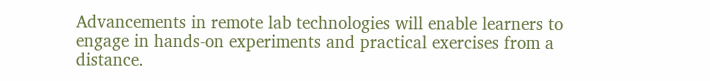Advancements in remote lab technologies will enable learners to engage in hands-on experiments and practical exercises from a distance.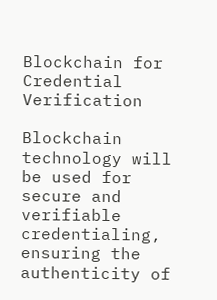Blockchain for Credential Verification

Blockchain technology will be used for secure and verifiable credentialing, ensuring the authenticity of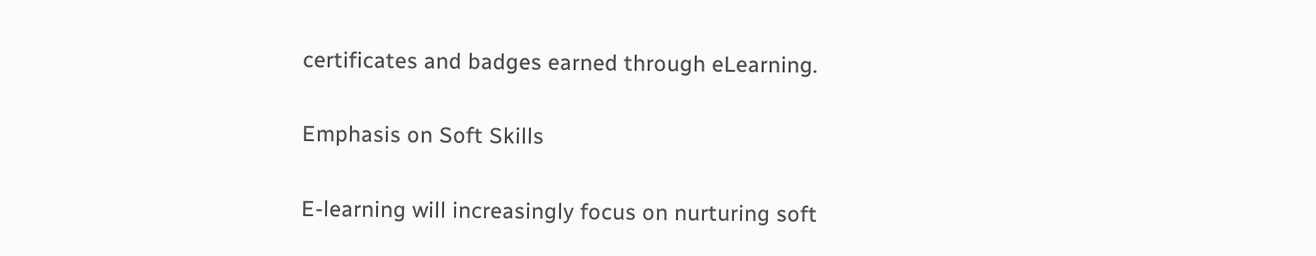certificates and badges earned through eLearning.

Emphasis on Soft Skills

E-learning will increasingly focus on nurturing soft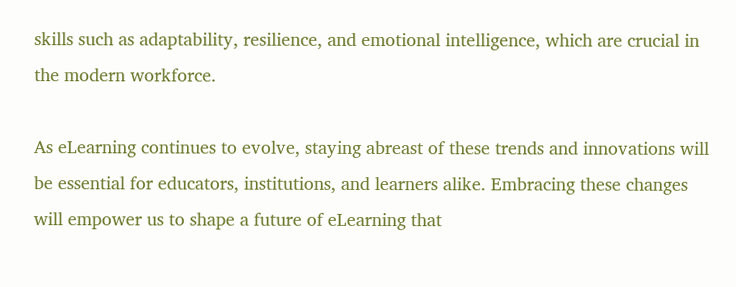skills such as adaptability, resilience, and emotional intelligence, which are crucial in the modern workforce.

As eLearning continues to evolve, staying abreast of these trends and innovations will be essential for educators, institutions, and learners alike. Embracing these changes will empower us to shape a future of eLearning that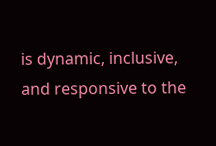is dynamic, inclusive, and responsive to the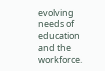evolving needs of education and the workforce.